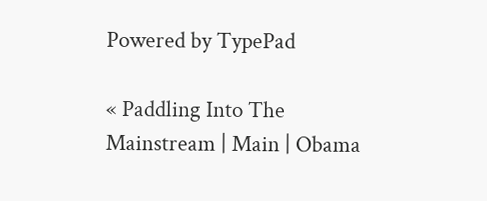Powered by TypePad

« Paddling Into The Mainstream | Main | Obama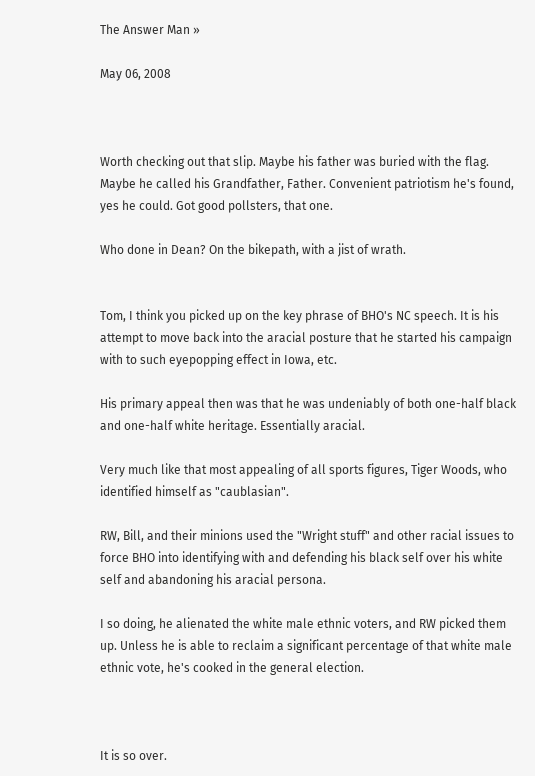The Answer Man »

May 06, 2008



Worth checking out that slip. Maybe his father was buried with the flag. Maybe he called his Grandfather, Father. Convenient patriotism he's found, yes he could. Got good pollsters, that one.

Who done in Dean? On the bikepath, with a jist of wrath.


Tom, I think you picked up on the key phrase of BHO's NC speech. It is his attempt to move back into the aracial posture that he started his campaign with to such eyepopping effect in Iowa, etc.

His primary appeal then was that he was undeniably of both one-half black and one-half white heritage. Essentially aracial.

Very much like that most appealing of all sports figures, Tiger Woods, who identified himself as "caublasian".

RW, Bill, and their minions used the "Wright stuff" and other racial issues to force BHO into identifying with and defending his black self over his white self and abandoning his aracial persona.

I so doing, he alienated the white male ethnic voters, and RW picked them up. Unless he is able to reclaim a significant percentage of that white male ethnic vote, he's cooked in the general election.



It is so over.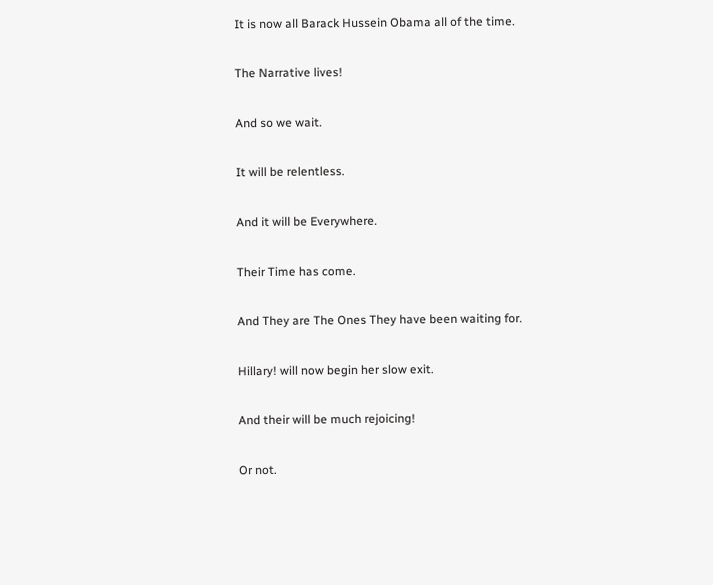It is now all Barack Hussein Obama all of the time.

The Narrative lives!

And so we wait.

It will be relentless.

And it will be Everywhere.

Their Time has come.

And They are The Ones They have been waiting for.

Hillary! will now begin her slow exit.

And their will be much rejoicing!

Or not.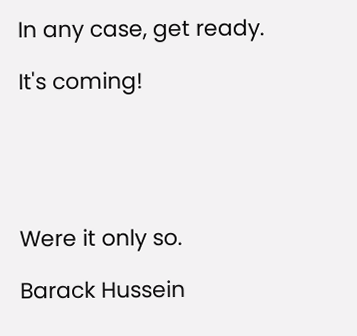In any case, get ready.

It's coming!





Were it only so.

Barack Hussein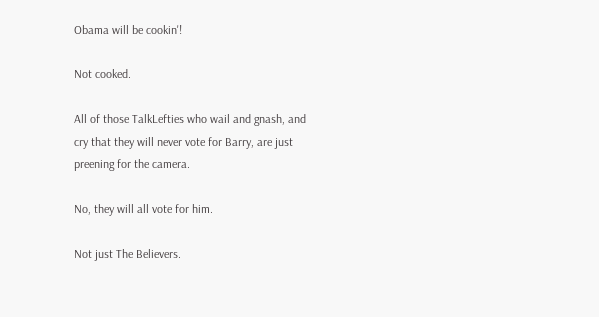Obama will be cookin'!

Not cooked.

All of those TalkLefties who wail and gnash, and cry that they will never vote for Barry, are just preening for the camera.

No, they will all vote for him.

Not just The Believers.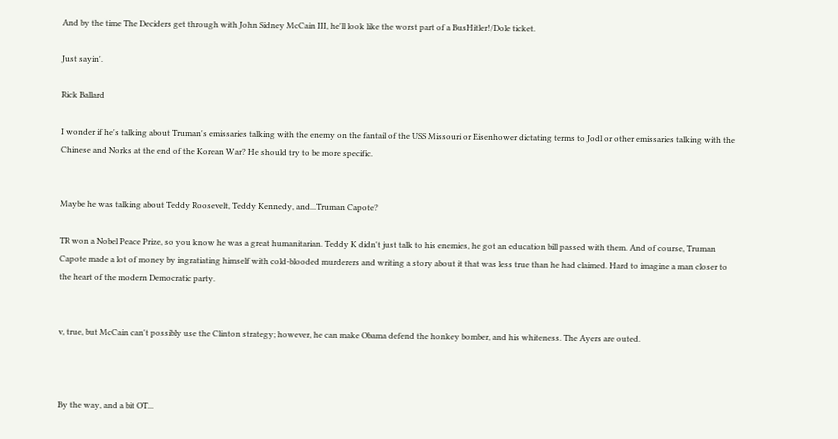And by the time The Deciders get through with John Sidney McCain III, he'll look like the worst part of a BusHitler!/Dole ticket.

Just sayin'.

Rick Ballard

I wonder if he's talking about Truman's emissaries talking with the enemy on the fantail of the USS Missouri or Eisenhower dictating terms to Jodl or other emissaries talking with the Chinese and Norks at the end of the Korean War? He should try to be more specific.


Maybe he was talking about Teddy Roosevelt, Teddy Kennedy, and...Truman Capote?

TR won a Nobel Peace Prize, so you know he was a great humanitarian. Teddy K didn't just talk to his enemies, he got an education bill passed with them. And of course, Truman Capote made a lot of money by ingratiating himself with cold-blooded murderers and writing a story about it that was less true than he had claimed. Hard to imagine a man closer to the heart of the modern Democratic party.


v, true, but McCain can't possibly use the Clinton strategy; however, he can make Obama defend the honkey bomber, and his whiteness. The Ayers are outed.



By the way, and a bit OT...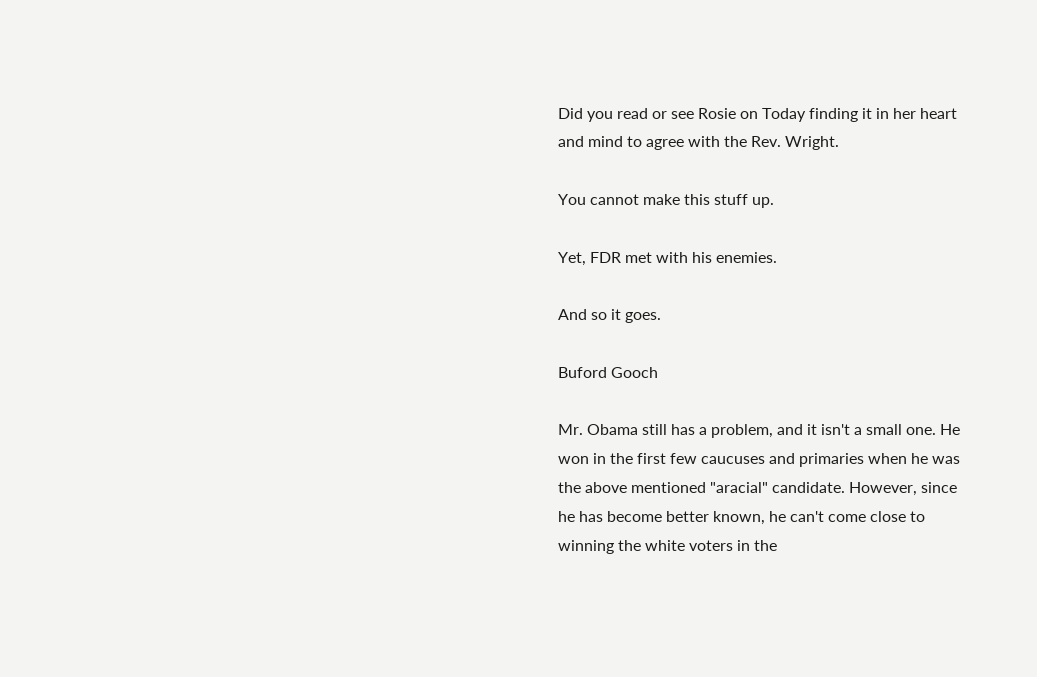Did you read or see Rosie on Today finding it in her heart and mind to agree with the Rev. Wright.

You cannot make this stuff up.

Yet, FDR met with his enemies.

And so it goes.

Buford Gooch

Mr. Obama still has a problem, and it isn't a small one. He won in the first few caucuses and primaries when he was the above mentioned "aracial" candidate. However, since he has become better known, he can't come close to winning the white voters in the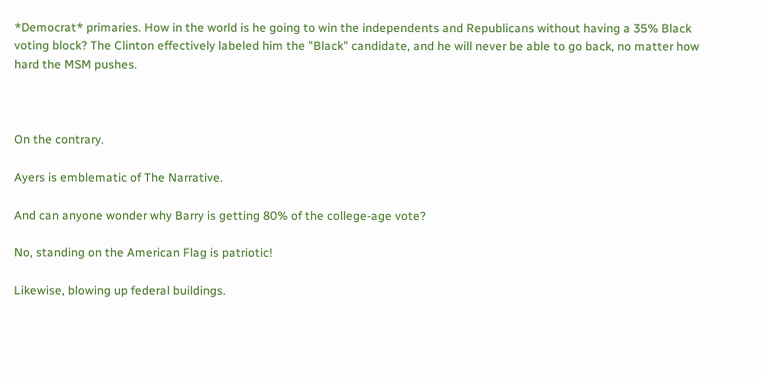*Democrat* primaries. How in the world is he going to win the independents and Republicans without having a 35% Black voting block? The Clinton effectively labeled him the "Black" candidate, and he will never be able to go back, no matter how hard the MSM pushes.



On the contrary.

Ayers is emblematic of The Narrative.

And can anyone wonder why Barry is getting 80% of the college-age vote?

No, standing on the American Flag is patriotic!

Likewise, blowing up federal buildings.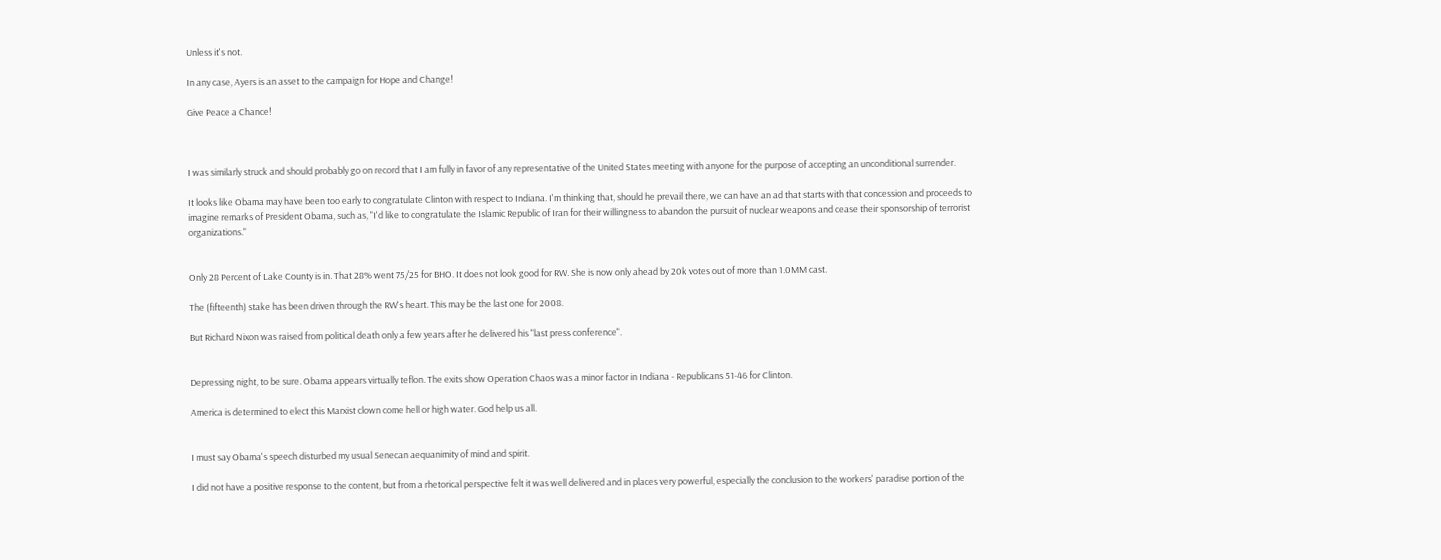Unless it's not.

In any case, Ayers is an asset to the campaign for Hope and Change!

Give Peace a Chance!



I was similarly struck and should probably go on record that I am fully in favor of any representative of the United States meeting with anyone for the purpose of accepting an unconditional surrender.

It looks like Obama may have been too early to congratulate Clinton with respect to Indiana. I'm thinking that, should he prevail there, we can have an ad that starts with that concession and proceeds to imagine remarks of President Obama, such as, "I'd like to congratulate the Islamic Republic of Iran for their willingness to abandon the pursuit of nuclear weapons and cease their sponsorship of terrorist organizations."


Only 28 Percent of Lake County is in. That 28% went 75/25 for BHO. It does not look good for RW. She is now only ahead by 20k votes out of more than 1.0MM cast.

The (fifteenth) stake has been driven through the RW's heart. This may be the last one for 2008.

But Richard Nixon was raised from political death only a few years after he delivered his "last press conference".


Depressing night, to be sure. Obama appears virtually teflon. The exits show Operation Chaos was a minor factor in Indiana - Republicans 51-46 for Clinton.

America is determined to elect this Marxist clown come hell or high water. God help us all.


I must say Obama's speech disturbed my usual Senecan aequanimity of mind and spirit.

I did not have a positive response to the content, but from a rhetorical perspective felt it was well delivered and in places very powerful, especially the conclusion to the workers' paradise portion of the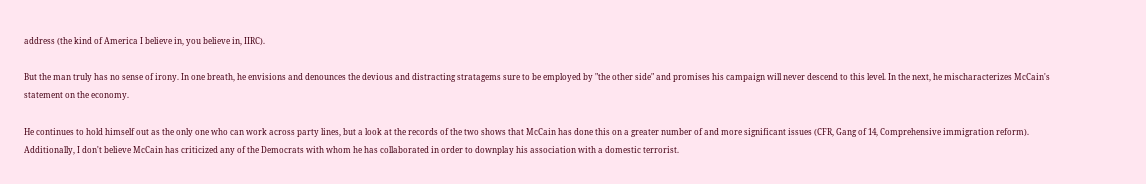address (the kind of America I believe in, you believe in, IIRC).

But the man truly has no sense of irony. In one breath, he envisions and denounces the devious and distracting stratagems sure to be employed by "the other side" and promises his campaign will never descend to this level. In the next, he mischaracterizes McCain's statement on the economy.

He continues to hold himself out as the only one who can work across party lines, but a look at the records of the two shows that McCain has done this on a greater number of and more significant issues (CFR, Gang of 14, Comprehensive immigration reform). Additionally, I don't believe McCain has criticized any of the Democrats with whom he has collaborated in order to downplay his association with a domestic terrorist.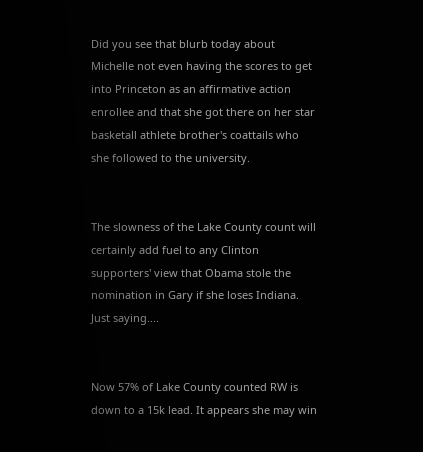Did you see that blurb today about Michelle not even having the scores to get into Princeton as an affirmative action enrollee and that she got there on her star basketall athlete brother's coattails who she followed to the university.


The slowness of the Lake County count will certainly add fuel to any Clinton supporters' view that Obama stole the nomination in Gary if she loses Indiana.
Just saying....


Now 57% of Lake County counted RW is down to a 15k lead. It appears she may win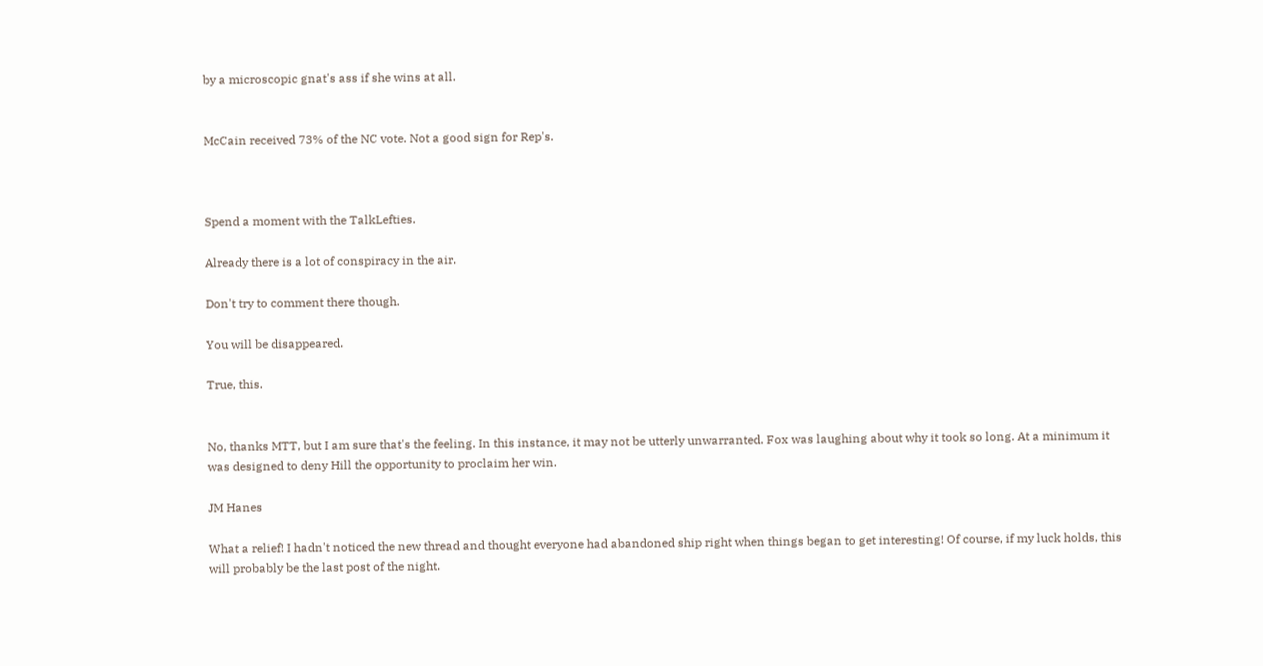by a microscopic gnat's ass if she wins at all.


McCain received 73% of the NC vote. Not a good sign for Rep's.



Spend a moment with the TalkLefties.

Already there is a lot of conspiracy in the air.

Don't try to comment there though.

You will be disappeared.

True, this.


No, thanks MTT, but I am sure that's the feeling. In this instance, it may not be utterly unwarranted. Fox was laughing about why it took so long. At a minimum it was designed to deny Hill the opportunity to proclaim her win.

JM Hanes

What a relief! I hadn't noticed the new thread and thought everyone had abandoned ship right when things began to get interesting! Of course, if my luck holds, this will probably be the last post of the night.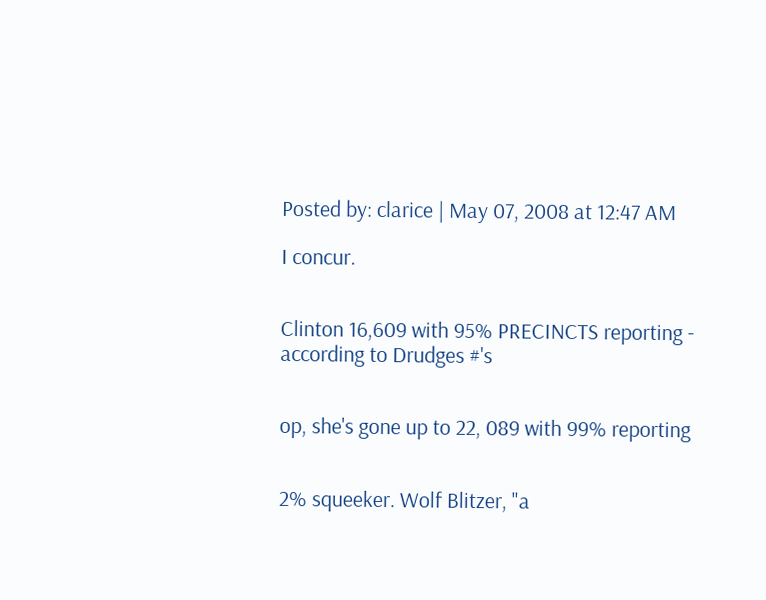Posted by: clarice | May 07, 2008 at 12:47 AM

I concur.


Clinton 16,609 with 95% PRECINCTS reporting - according to Drudges #'s


op, she's gone up to 22, 089 with 99% reporting


2% squeeker. Wolf Blitzer, "a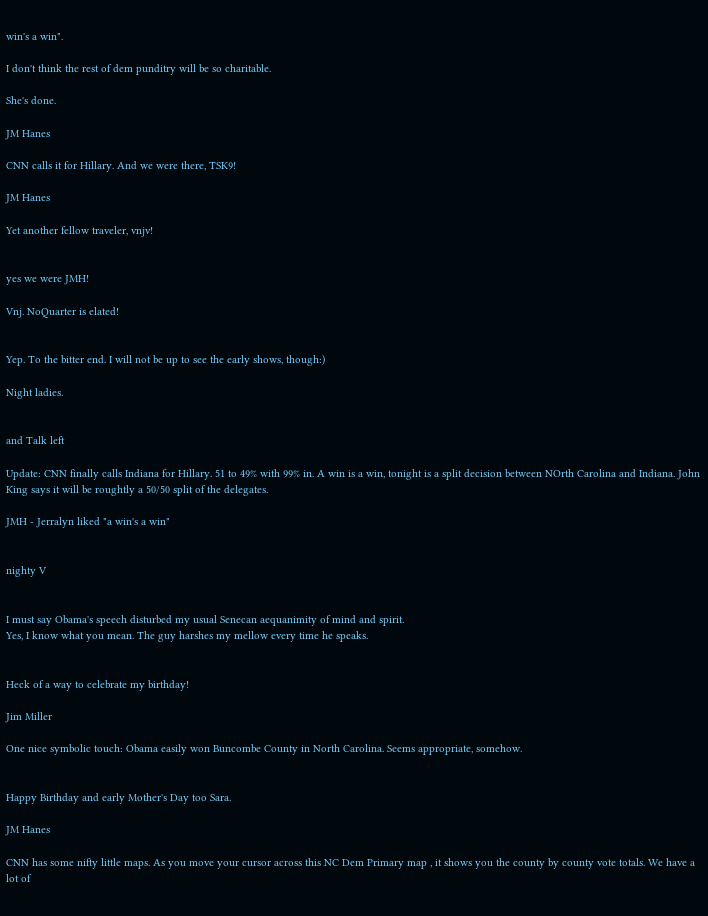win's a win".

I don't think the rest of dem punditry will be so charitable.

She's done.

JM Hanes

CNN calls it for Hillary. And we were there, TSK9!

JM Hanes

Yet another fellow traveler, vnjv!


yes we were JMH!

Vnj. NoQuarter is elated!


Yep. To the bitter end. I will not be up to see the early shows, though:)

Night ladies.


and Talk left

Update: CNN finally calls Indiana for Hillary. 51 to 49% with 99% in. A win is a win, tonight is a split decision between NOrth Carolina and Indiana. John King says it will be roughtly a 50/50 split of the delegates.

JMH - Jerralyn liked "a win's a win"


nighty V


I must say Obama's speech disturbed my usual Senecan aequanimity of mind and spirit.
Yes, I know what you mean. The guy harshes my mellow every time he speaks.


Heck of a way to celebrate my birthday!

Jim Miller

One nice symbolic touch: Obama easily won Buncombe County in North Carolina. Seems appropriate, somehow.


Happy Birthday and early Mother's Day too Sara.

JM Hanes

CNN has some nifty little maps. As you move your cursor across this NC Dem Primary map , it shows you the county by county vote totals. We have a lot of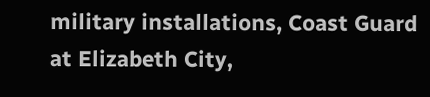military installations, Coast Guard at Elizabeth City,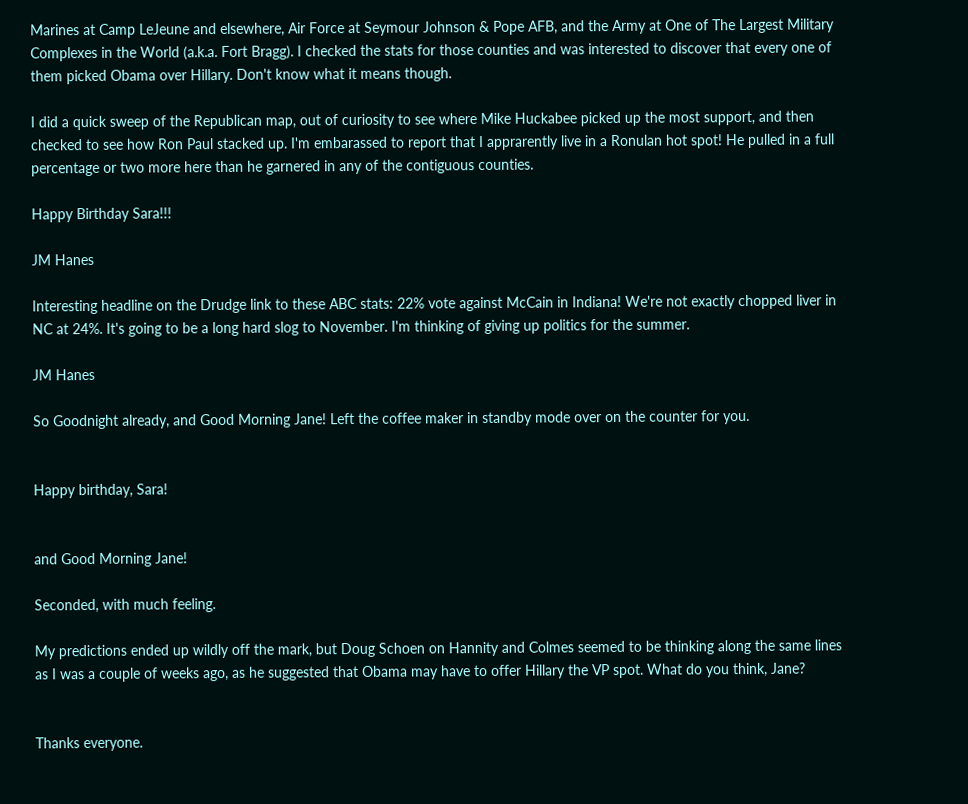Marines at Camp LeJeune and elsewhere, Air Force at Seymour Johnson & Pope AFB, and the Army at One of The Largest Military Complexes in the World (a.k.a. Fort Bragg). I checked the stats for those counties and was interested to discover that every one of them picked Obama over Hillary. Don't know what it means though.

I did a quick sweep of the Republican map, out of curiosity to see where Mike Huckabee picked up the most support, and then checked to see how Ron Paul stacked up. I'm embarassed to report that I apprarently live in a Ronulan hot spot! He pulled in a full percentage or two more here than he garnered in any of the contiguous counties.

Happy Birthday Sara!!!

JM Hanes

Interesting headline on the Drudge link to these ABC stats: 22% vote against McCain in Indiana! We're not exactly chopped liver in NC at 24%. It's going to be a long hard slog to November. I'm thinking of giving up politics for the summer.

JM Hanes

So Goodnight already, and Good Morning Jane! Left the coffee maker in standby mode over on the counter for you.


Happy birthday, Sara!


and Good Morning Jane!

Seconded, with much feeling.

My predictions ended up wildly off the mark, but Doug Schoen on Hannity and Colmes seemed to be thinking along the same lines as I was a couple of weeks ago, as he suggested that Obama may have to offer Hillary the VP spot. What do you think, Jane?


Thanks everyone.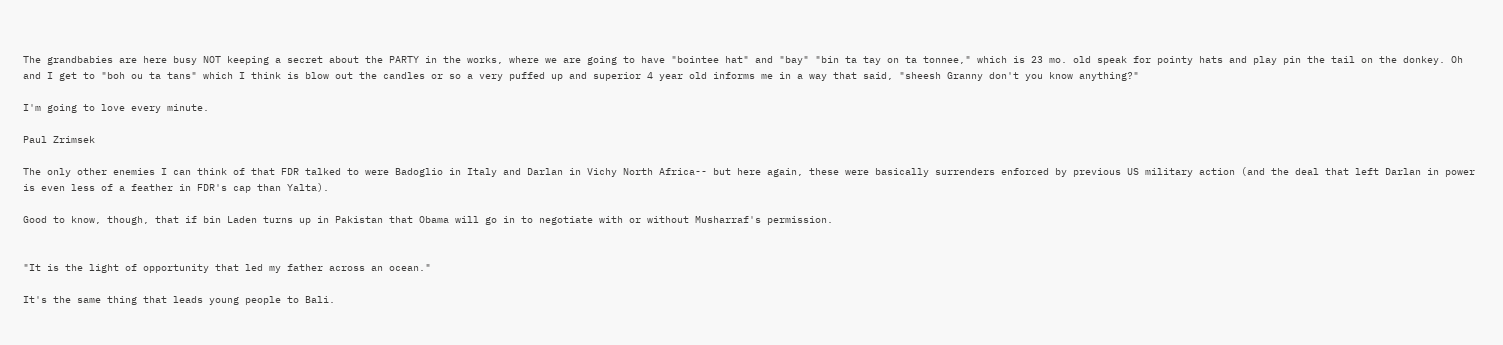The grandbabies are here busy NOT keeping a secret about the PARTY in the works, where we are going to have "bointee hat" and "bay" "bin ta tay on ta tonnee," which is 23 mo. old speak for pointy hats and play pin the tail on the donkey. Oh and I get to "boh ou ta tans" which I think is blow out the candles or so a very puffed up and superior 4 year old informs me in a way that said, "sheesh Granny don't you know anything?"

I'm going to love every minute.

Paul Zrimsek

The only other enemies I can think of that FDR talked to were Badoglio in Italy and Darlan in Vichy North Africa-- but here again, these were basically surrenders enforced by previous US military action (and the deal that left Darlan in power is even less of a feather in FDR's cap than Yalta).

Good to know, though, that if bin Laden turns up in Pakistan that Obama will go in to negotiate with or without Musharraf's permission.


"It is the light of opportunity that led my father across an ocean."

It's the same thing that leads young people to Bali.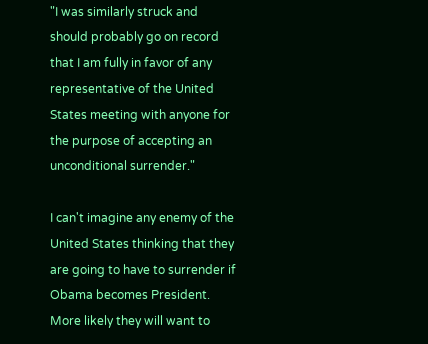"I was similarly struck and should probably go on record that I am fully in favor of any representative of the United States meeting with anyone for the purpose of accepting an unconditional surrender."

I can't imagine any enemy of the United States thinking that they are going to have to surrender if Obama becomes President. More likely they will want to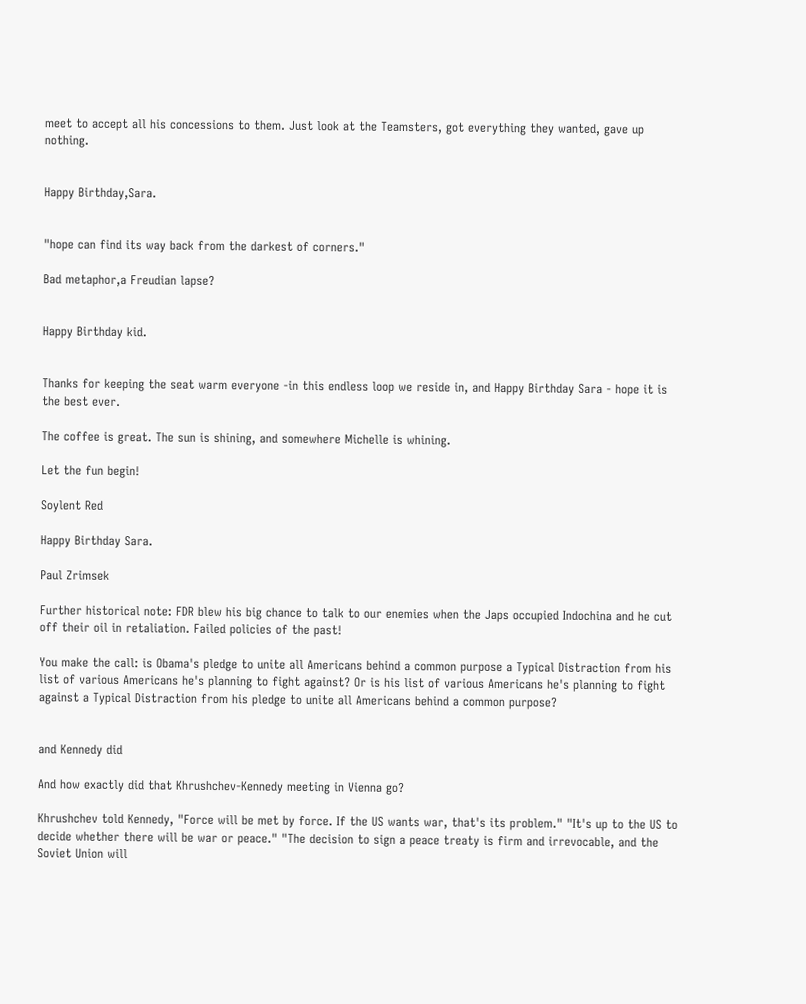meet to accept all his concessions to them. Just look at the Teamsters, got everything they wanted, gave up nothing.


Happy Birthday,Sara.


"hope can find its way back from the darkest of corners."

Bad metaphor,a Freudian lapse?


Happy Birthday kid.


Thanks for keeping the seat warm everyone -in this endless loop we reside in, and Happy Birthday Sara - hope it is the best ever.

The coffee is great. The sun is shining, and somewhere Michelle is whining.

Let the fun begin!

Soylent Red

Happy Birthday Sara.

Paul Zrimsek

Further historical note: FDR blew his big chance to talk to our enemies when the Japs occupied Indochina and he cut off their oil in retaliation. Failed policies of the past!

You make the call: is Obama's pledge to unite all Americans behind a common purpose a Typical Distraction from his list of various Americans he's planning to fight against? Or is his list of various Americans he's planning to fight against a Typical Distraction from his pledge to unite all Americans behind a common purpose?


and Kennedy did

And how exactly did that Khrushchev-Kennedy meeting in Vienna go?

Khrushchev told Kennedy, "Force will be met by force. If the US wants war, that's its problem." "It's up to the US to decide whether there will be war or peace." "The decision to sign a peace treaty is firm and irrevocable, and the Soviet Union will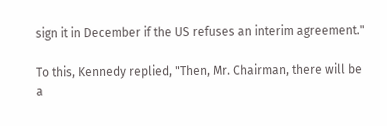sign it in December if the US refuses an interim agreement."

To this, Kennedy replied, "Then, Mr. Chairman, there will be a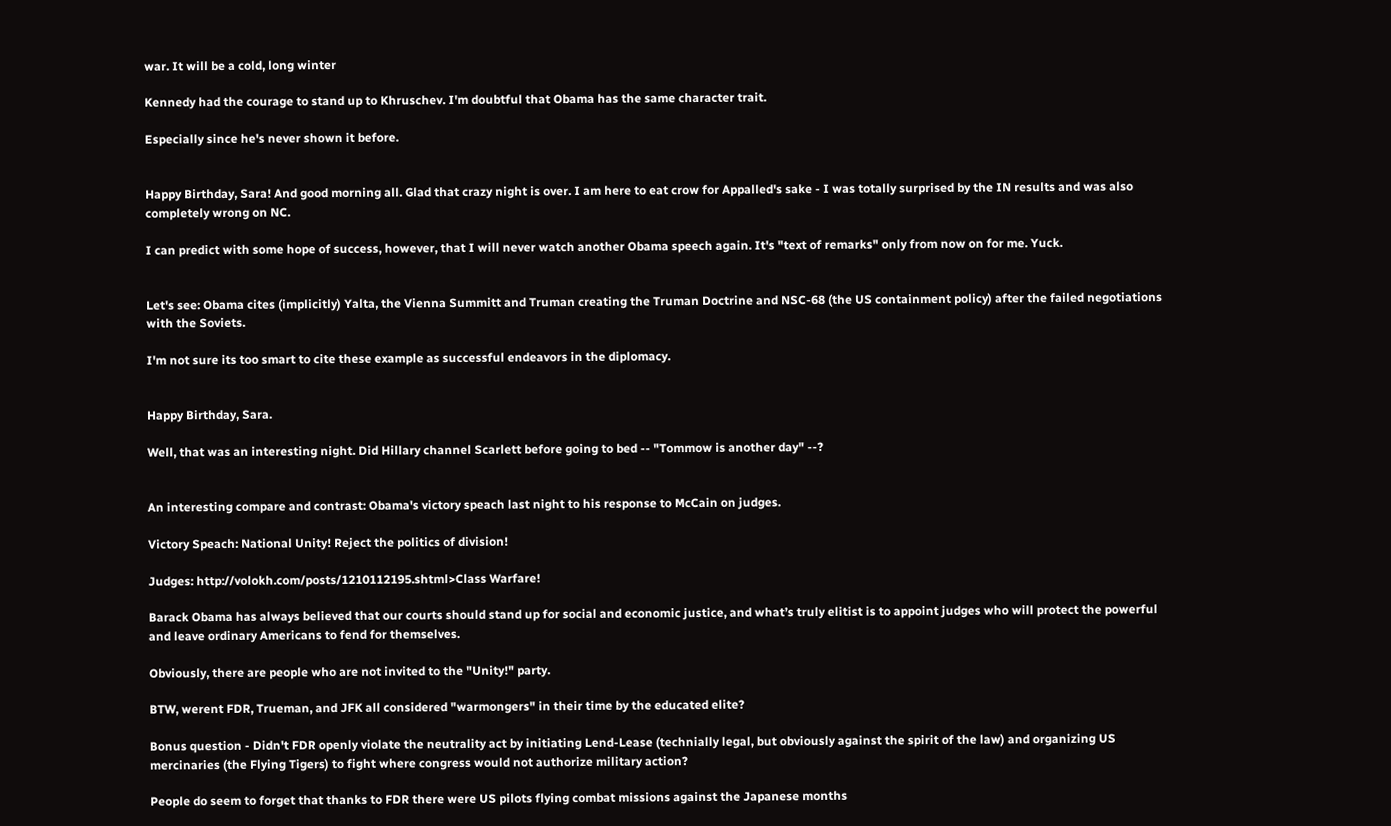war. It will be a cold, long winter

Kennedy had the courage to stand up to Khruschev. I'm doubtful that Obama has the same character trait.

Especially since he's never shown it before.


Happy Birthday, Sara! And good morning all. Glad that crazy night is over. I am here to eat crow for Appalled's sake - I was totally surprised by the IN results and was also completely wrong on NC.

I can predict with some hope of success, however, that I will never watch another Obama speech again. It's "text of remarks" only from now on for me. Yuck.


Let's see: Obama cites (implicitly) Yalta, the Vienna Summitt and Truman creating the Truman Doctrine and NSC-68 (the US containment policy) after the failed negotiations with the Soviets.

I'm not sure its too smart to cite these example as successful endeavors in the diplomacy.


Happy Birthday, Sara.

Well, that was an interesting night. Did Hillary channel Scarlett before going to bed -- "Tommow is another day" --?


An interesting compare and contrast: Obama's victory speach last night to his response to McCain on judges.

Victory Speach: National Unity! Reject the politics of division!

Judges: http://volokh.com/posts/1210112195.shtml>Class Warfare!

Barack Obama has always believed that our courts should stand up for social and economic justice, and what’s truly elitist is to appoint judges who will protect the powerful and leave ordinary Americans to fend for themselves.

Obviously, there are people who are not invited to the "Unity!" party.

BTW, werent FDR, Trueman, and JFK all considered "warmongers" in their time by the educated elite?

Bonus question - Didn't FDR openly violate the neutrality act by initiating Lend-Lease (technially legal, but obviously against the spirit of the law) and organizing US mercinaries (the Flying Tigers) to fight where congress would not authorize military action?

People do seem to forget that thanks to FDR there were US pilots flying combat missions against the Japanese months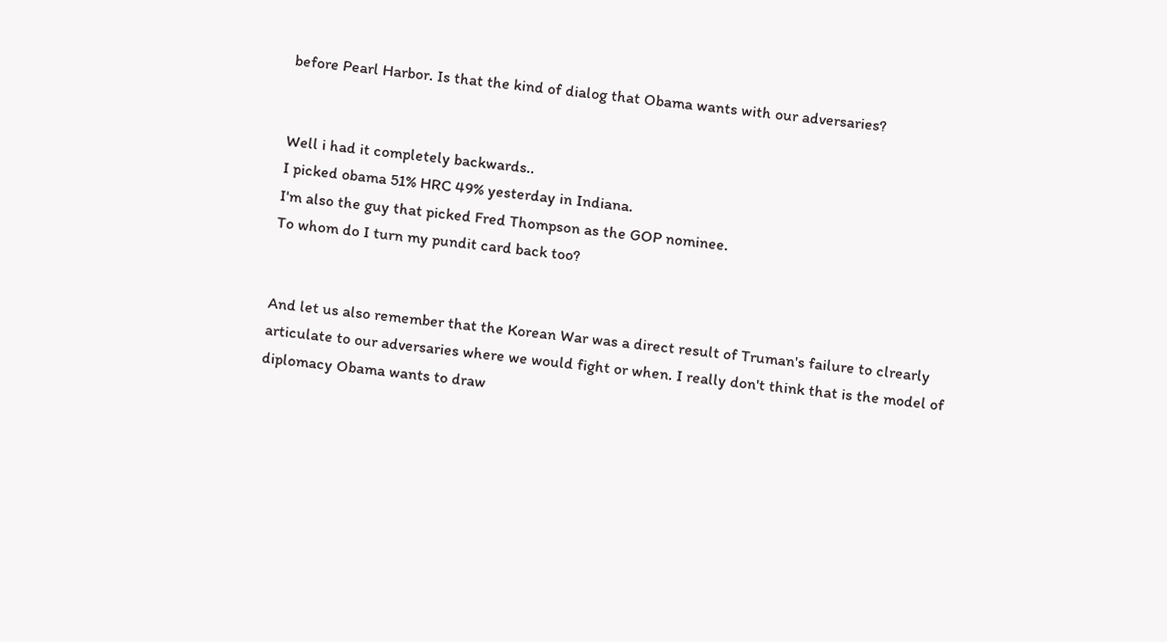before Pearl Harbor. Is that the kind of dialog that Obama wants with our adversaries?


Well i had it completely backwards..
I picked obama 51% HRC 49% yesterday in Indiana.
I'm also the guy that picked Fred Thompson as the GOP nominee.
To whom do I turn my pundit card back too?


And let us also remember that the Korean War was a direct result of Truman's failure to clrearly articulate to our adversaries where we would fight or when. I really don't think that is the model of diplomacy Obama wants to draw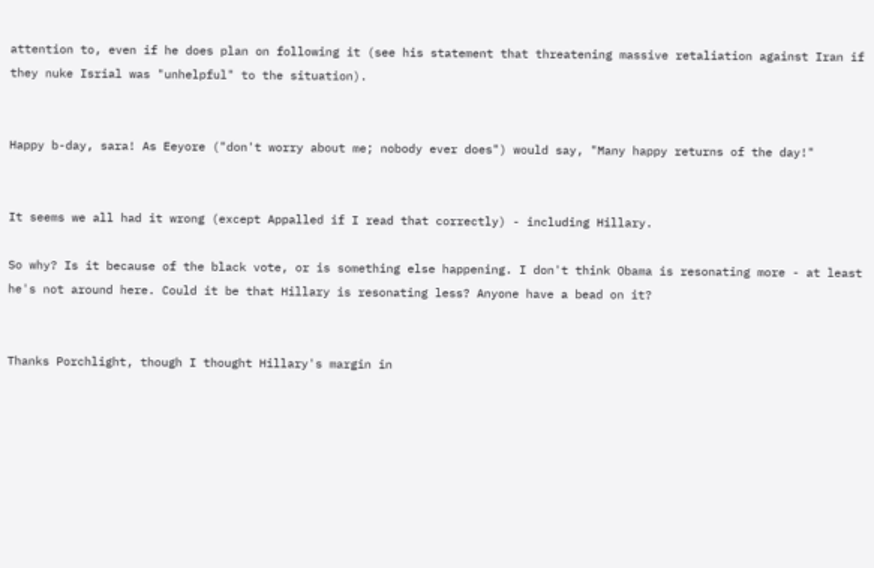attention to, even if he does plan on following it (see his statement that threatening massive retaliation against Iran if they nuke Isrial was "unhelpful" to the situation).


Happy b-day, sara! As Eeyore ("don't worry about me; nobody ever does") would say, "Many happy returns of the day!"


It seems we all had it wrong (except Appalled if I read that correctly) - including Hillary.

So why? Is it because of the black vote, or is something else happening. I don't think Obama is resonating more - at least he's not around here. Could it be that Hillary is resonating less? Anyone have a bead on it?


Thanks Porchlight, though I thought Hillary's margin in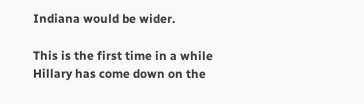Indiana would be wider.

This is the first time in a while Hillary has come down on the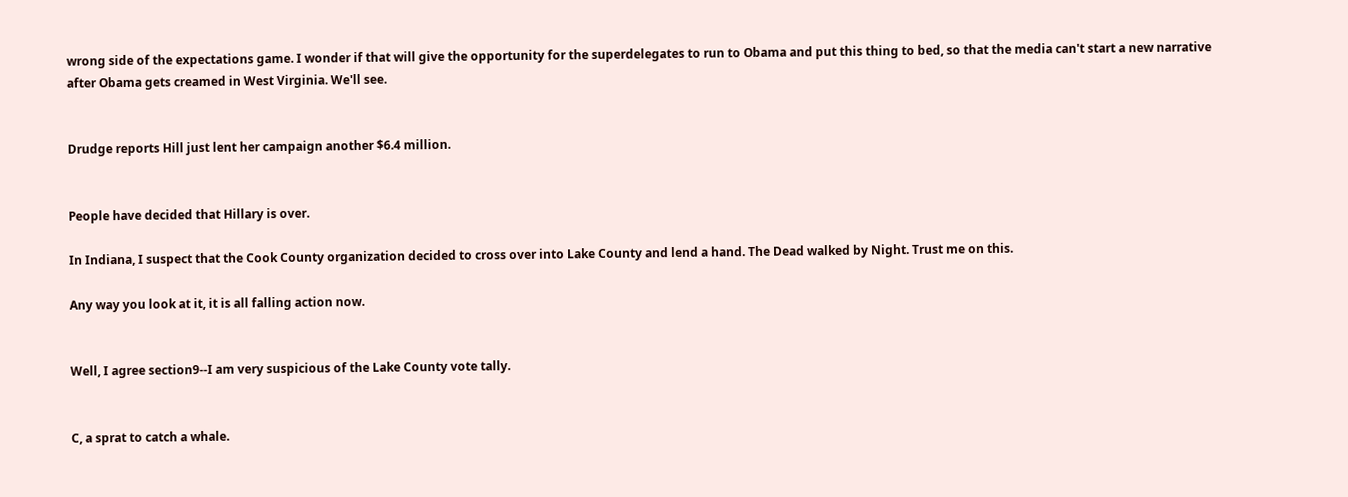wrong side of the expectations game. I wonder if that will give the opportunity for the superdelegates to run to Obama and put this thing to bed, so that the media can't start a new narrative after Obama gets creamed in West Virginia. We'll see.


Drudge reports Hill just lent her campaign another $6.4 million.


People have decided that Hillary is over.

In Indiana, I suspect that the Cook County organization decided to cross over into Lake County and lend a hand. The Dead walked by Night. Trust me on this.

Any way you look at it, it is all falling action now.


Well, I agree section9--I am very suspicious of the Lake County vote tally.


C, a sprat to catch a whale.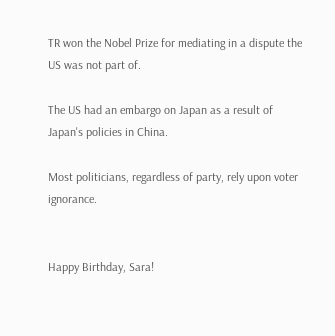TR won the Nobel Prize for mediating in a dispute the US was not part of.

The US had an embargo on Japan as a result of Japan's policies in China.

Most politicians, regardless of party, rely upon voter ignorance.


Happy Birthday, Sara!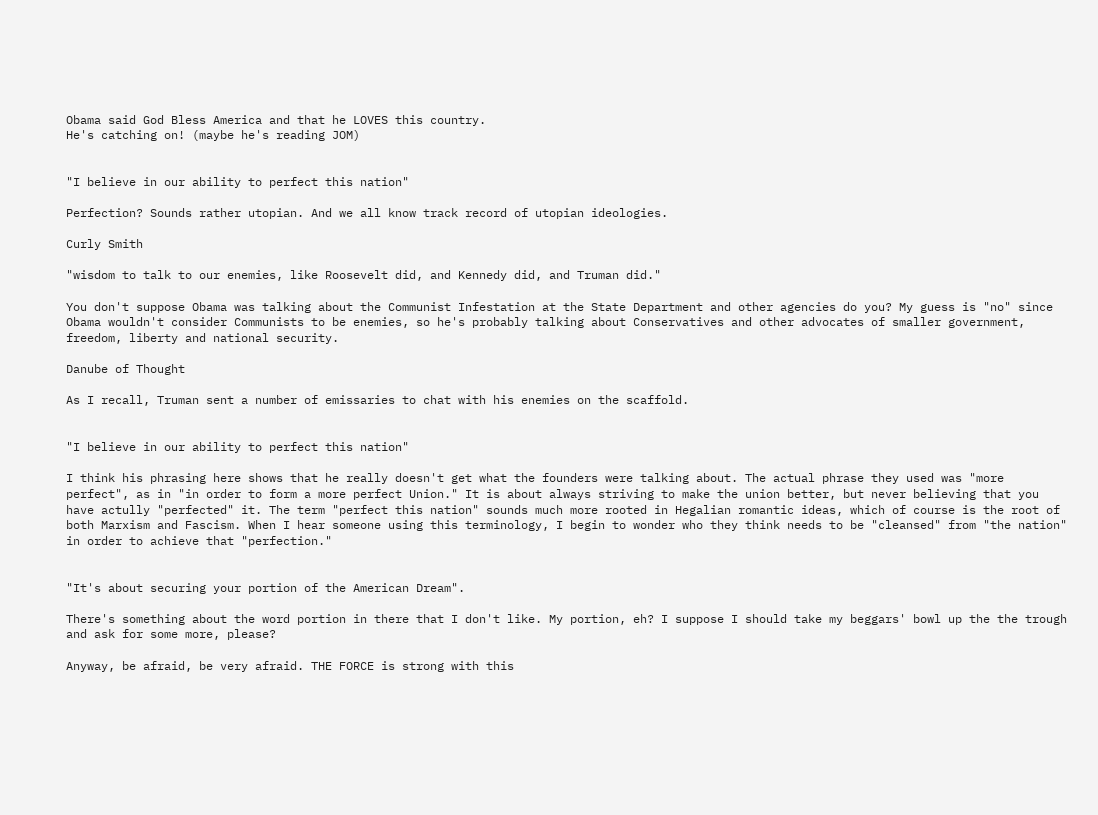Obama said God Bless America and that he LOVES this country.
He's catching on! (maybe he's reading JOM)


"I believe in our ability to perfect this nation"

Perfection? Sounds rather utopian. And we all know track record of utopian ideologies.

Curly Smith

"wisdom to talk to our enemies, like Roosevelt did, and Kennedy did, and Truman did."

You don't suppose Obama was talking about the Communist Infestation at the State Department and other agencies do you? My guess is "no" since Obama wouldn't consider Communists to be enemies, so he's probably talking about Conservatives and other advocates of smaller government, freedom, liberty and national security.

Danube of Thought

As I recall, Truman sent a number of emissaries to chat with his enemies on the scaffold.


"I believe in our ability to perfect this nation"

I think his phrasing here shows that he really doesn't get what the founders were talking about. The actual phrase they used was "more perfect", as in "in order to form a more perfect Union." It is about always striving to make the union better, but never believing that you have actully "perfected" it. The term "perfect this nation" sounds much more rooted in Hegalian romantic ideas, which of course is the root of both Marxism and Fascism. When I hear someone using this terminology, I begin to wonder who they think needs to be "cleansed" from "the nation" in order to achieve that "perfection."


"It's about securing your portion of the American Dream".

There's something about the word portion in there that I don't like. My portion, eh? I suppose I should take my beggars' bowl up the the trough and ask for some more, please?

Anyway, be afraid, be very afraid. THE FORCE is strong with this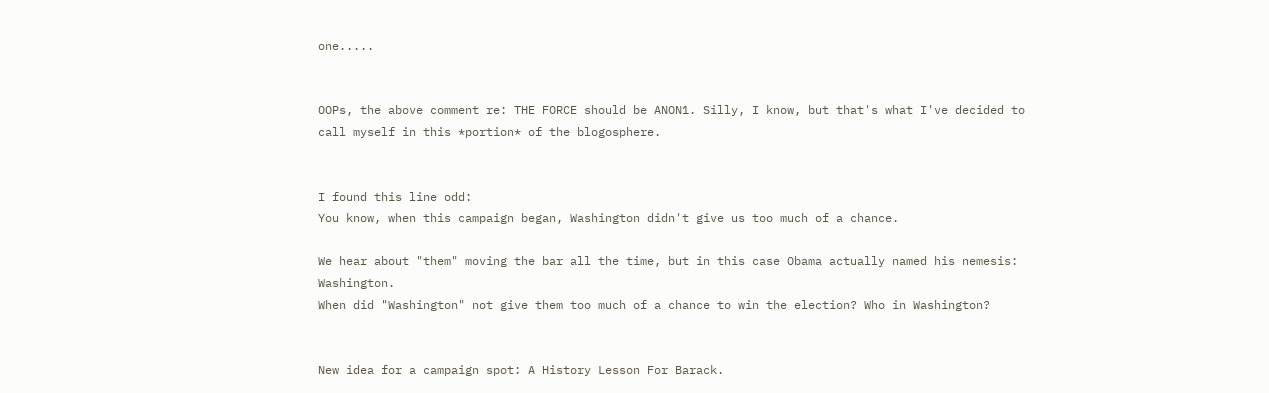one.....


OOPs, the above comment re: THE FORCE should be ANON1. Silly, I know, but that's what I've decided to call myself in this *portion* of the blogosphere.


I found this line odd:
You know, when this campaign began, Washington didn't give us too much of a chance.

We hear about "them" moving the bar all the time, but in this case Obama actually named his nemesis: Washington.
When did "Washington" not give them too much of a chance to win the election? Who in Washington?


New idea for a campaign spot: A History Lesson For Barack.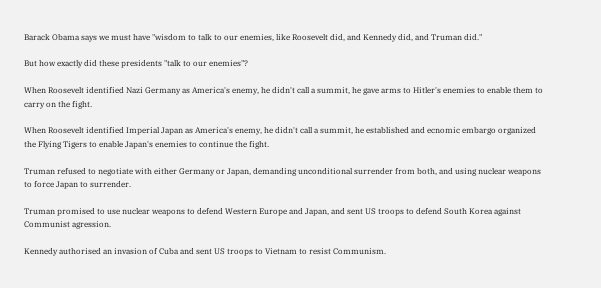Barack Obama says we must have "wisdom to talk to our enemies, like Roosevelt did, and Kennedy did, and Truman did."

But how exactly did these presidents "talk to our enemies"?

When Roosevelt identified Nazi Germany as America's enemy, he didn't call a summit, he gave arms to Hitler's enemies to enable them to carry on the fight.

When Roosevelt identified Imperial Japan as America's enemy, he didn't call a summit, he established and ecnomic embargo organized the Flying Tigers to enable Japan's enemies to continue the fight.

Truman refused to negotiate with either Germany or Japan, demanding unconditional surrender from both, and using nuclear weapons to force Japan to surrender.

Truman promised to use nuclear weapons to defend Western Europe and Japan, and sent US troops to defend South Korea against Communist agression.

Kennedy authorised an invasion of Cuba and sent US troops to Vietnam to resist Communism.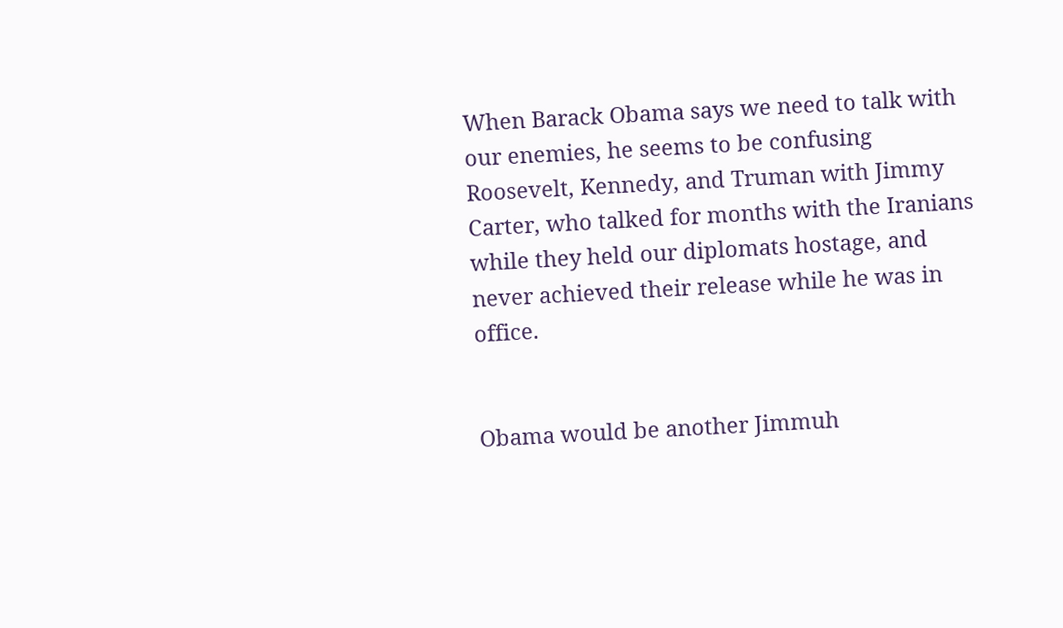When Barack Obama says we need to talk with our enemies, he seems to be confusing Roosevelt, Kennedy, and Truman with Jimmy Carter, who talked for months with the Iranians while they held our diplomats hostage, and never achieved their release while he was in office.


Obama would be another Jimmuh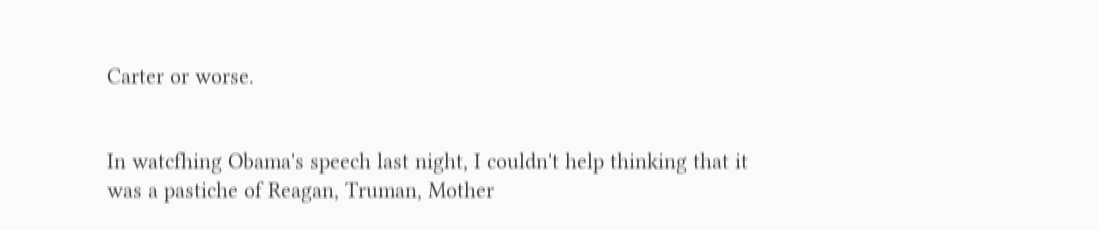Carter or worse.


In watcfhing Obama's speech last night, I couldn't help thinking that it was a pastiche of Reagan, Truman, Mother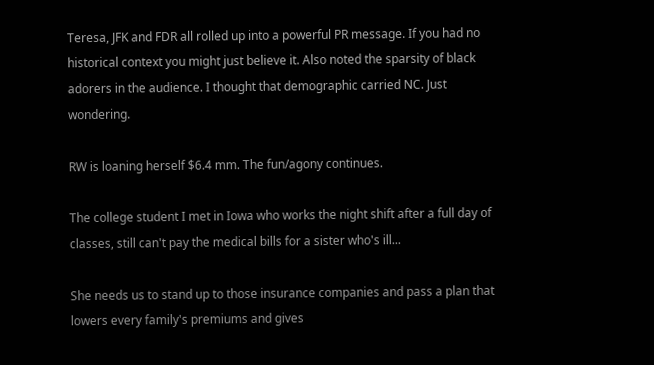Teresa, JFK and FDR all rolled up into a powerful PR message. If you had no historical context you might just believe it. Also noted the sparsity of black adorers in the audience. I thought that demographic carried NC. Just wondering.

RW is loaning herself $6.4 mm. The fun/agony continues.

The college student I met in Iowa who works the night shift after a full day of classes, still can't pay the medical bills for a sister who's ill...

She needs us to stand up to those insurance companies and pass a plan that lowers every family's premiums and gives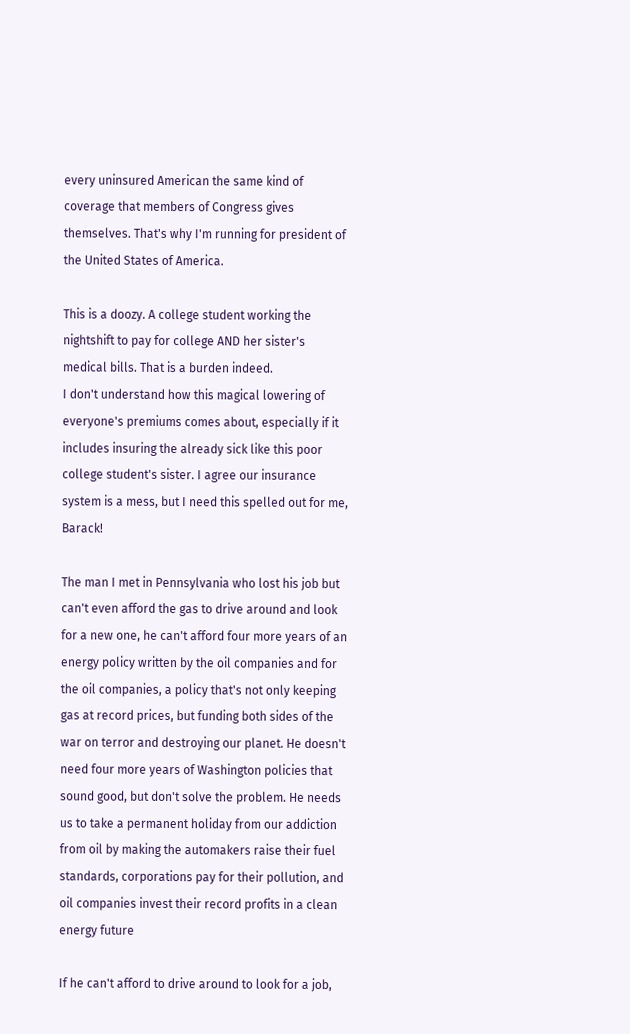every uninsured American the same kind of coverage that members of Congress gives themselves. That's why I'm running for president of the United States of America.

This is a doozy. A college student working the nightshift to pay for college AND her sister's medical bills. That is a burden indeed.
I don't understand how this magical lowering of everyone's premiums comes about, especially if it includes insuring the already sick like this poor college student's sister. I agree our insurance system is a mess, but I need this spelled out for me, Barack!

The man I met in Pennsylvania who lost his job but can't even afford the gas to drive around and look for a new one, he can't afford four more years of an energy policy written by the oil companies and for the oil companies, a policy that's not only keeping gas at record prices, but funding both sides of the war on terror and destroying our planet. He doesn't need four more years of Washington policies that sound good, but don't solve the problem. He needs us to take a permanent holiday from our addiction from oil by making the automakers raise their fuel standards, corporations pay for their pollution, and oil companies invest their record profits in a clean energy future

If he can't afford to drive around to look for a job,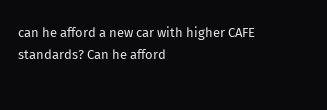can he afford a new car with higher CAFE standards? Can he afford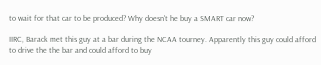to wait for that car to be produced? Why doesn't he buy a SMART car now?

IIRC, Barack met this guy at a bar during the NCAA tourney. Apparently this guy could afford to drive the the bar and could afford to buy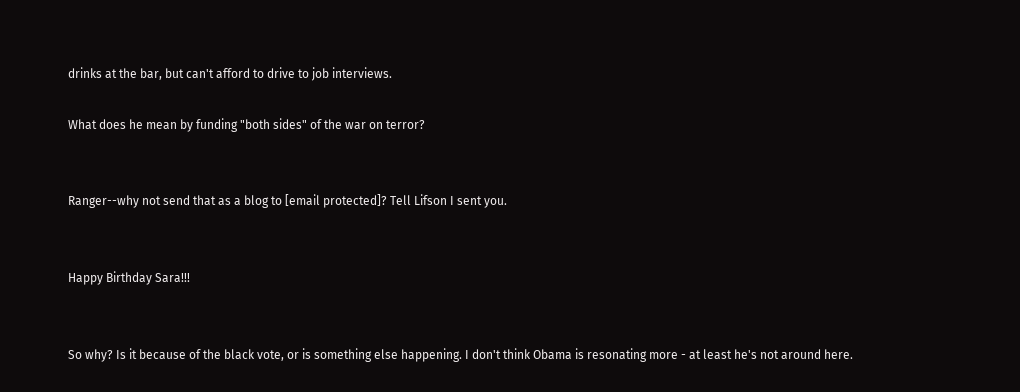drinks at the bar, but can't afford to drive to job interviews.

What does he mean by funding "both sides" of the war on terror?


Ranger--why not send that as a blog to [email protected]? Tell Lifson I sent you.


Happy Birthday Sara!!!


So why? Is it because of the black vote, or is something else happening. I don't think Obama is resonating more - at least he's not around here.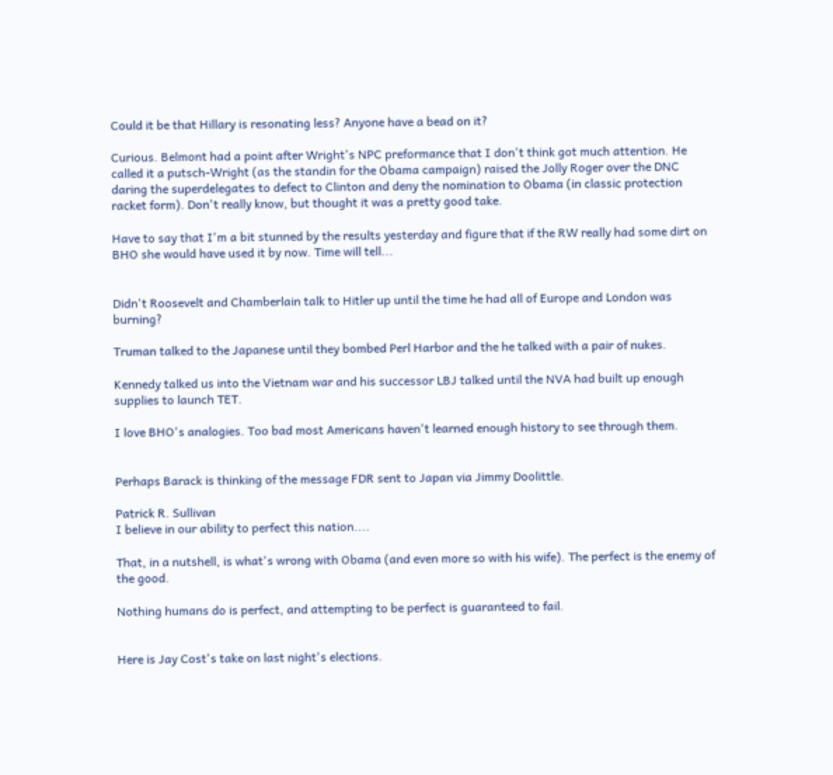Could it be that Hillary is resonating less? Anyone have a bead on it?

Curious. Belmont had a point after Wright's NPC preformance that I don't think got much attention. He called it a putsch-Wright (as the standin for the Obama campaign) raised the Jolly Roger over the DNC daring the superdelegates to defect to Clinton and deny the nomination to Obama (in classic protection racket form). Don't really know, but thought it was a pretty good take.

Have to say that I'm a bit stunned by the results yesterday and figure that if the RW really had some dirt on BHO she would have used it by now. Time will tell...


Didn't Roosevelt and Chamberlain talk to Hitler up until the time he had all of Europe and London was burning?

Truman talked to the Japanese until they bombed Perl Harbor and the he talked with a pair of nukes.

Kennedy talked us into the Vietnam war and his successor LBJ talked until the NVA had built up enough supplies to launch TET.

I love BHO's analogies. Too bad most Americans haven't learned enough history to see through them.


Perhaps Barack is thinking of the message FDR sent to Japan via Jimmy Doolittle.

Patrick R. Sullivan
I believe in our ability to perfect this nation....

That, in a nutshell, is what's wrong with Obama (and even more so with his wife). The perfect is the enemy of the good.

Nothing humans do is perfect, and attempting to be perfect is guaranteed to fail.


Here is Jay Cost's take on last night's elections.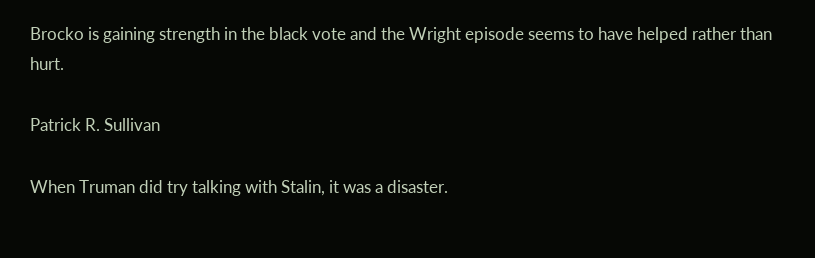Brocko is gaining strength in the black vote and the Wright episode seems to have helped rather than hurt.

Patrick R. Sullivan

When Truman did try talking with Stalin, it was a disaster.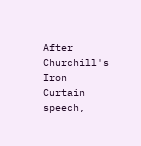After Churchill's Iron Curtain speech,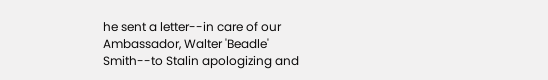he sent a letter--in care of our Ambassador, Walter 'Beadle' Smith--to Stalin apologizing and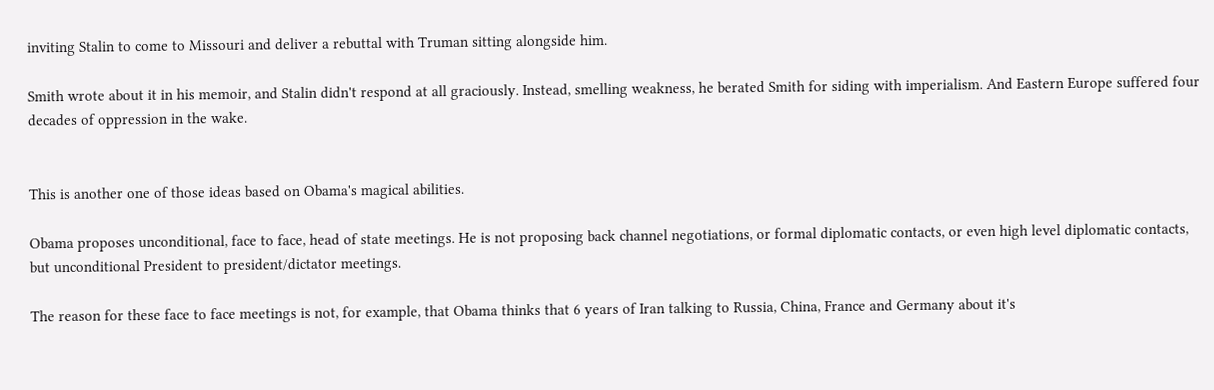inviting Stalin to come to Missouri and deliver a rebuttal with Truman sitting alongside him.

Smith wrote about it in his memoir, and Stalin didn't respond at all graciously. Instead, smelling weakness, he berated Smith for siding with imperialism. And Eastern Europe suffered four decades of oppression in the wake.


This is another one of those ideas based on Obama's magical abilities.

Obama proposes unconditional, face to face, head of state meetings. He is not proposing back channel negotiations, or formal diplomatic contacts, or even high level diplomatic contacts, but unconditional President to president/dictator meetings.

The reason for these face to face meetings is not, for example, that Obama thinks that 6 years of Iran talking to Russia, China, France and Germany about it's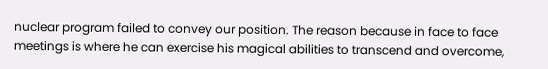nuclear program failed to convey our position. The reason because in face to face meetings is where he can exercise his magical abilities to transcend and overcome,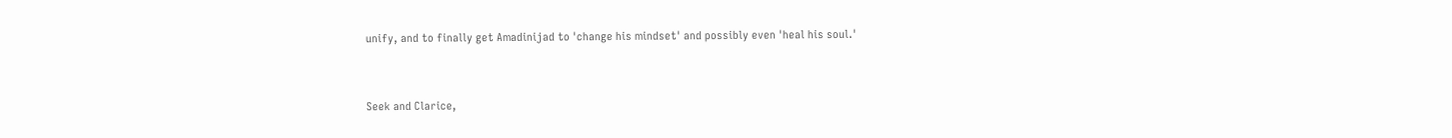unify, and to finally get Amadinijad to 'change his mindset' and possibly even 'heal his soul.'


Seek and Clarice,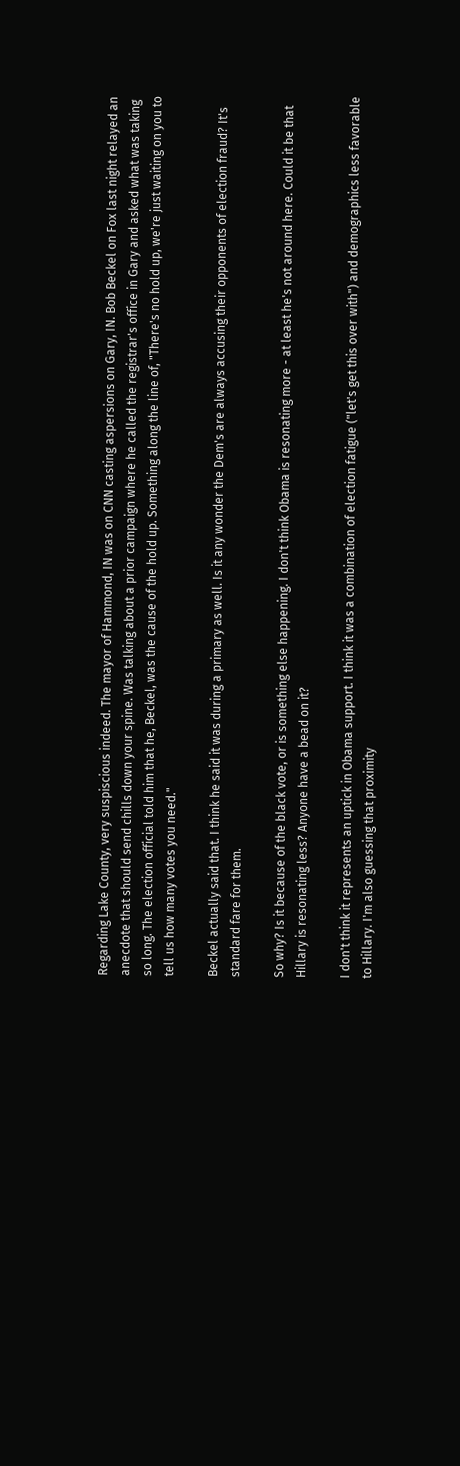Regarding Lake County, very suspiscious indeed. The mayor of Hammond, IN was on CNN casting aspersions on Gary, IN. Bob Beckel on Fox last night relayed an anecdote that should send chills down your spine. Was talking about a prior campaign where he called the registrar's office in Gary and asked what was taking so long. The election official told him that he, Beckel, was the cause of the hold up. Something along the line of, "There's no hold up, we're just waiting on you to tell us how many votes you need."

Beckel actually said that. I think he said it was during a primary as well. Is it any wonder the Dem's are always accusing their opponents of election fraud? It's standard fare for them.

So why? Is it because of the black vote, or is something else happening. I don't think Obama is resonating more - at least he's not around here. Could it be that Hillary is resonating less? Anyone have a bead on it?

I don't think it represents an uptick in Obama support. I think it was a combination of election fatigue ("let's get this over with") and demographics less favorable to Hillary. I'm also guessing that proximity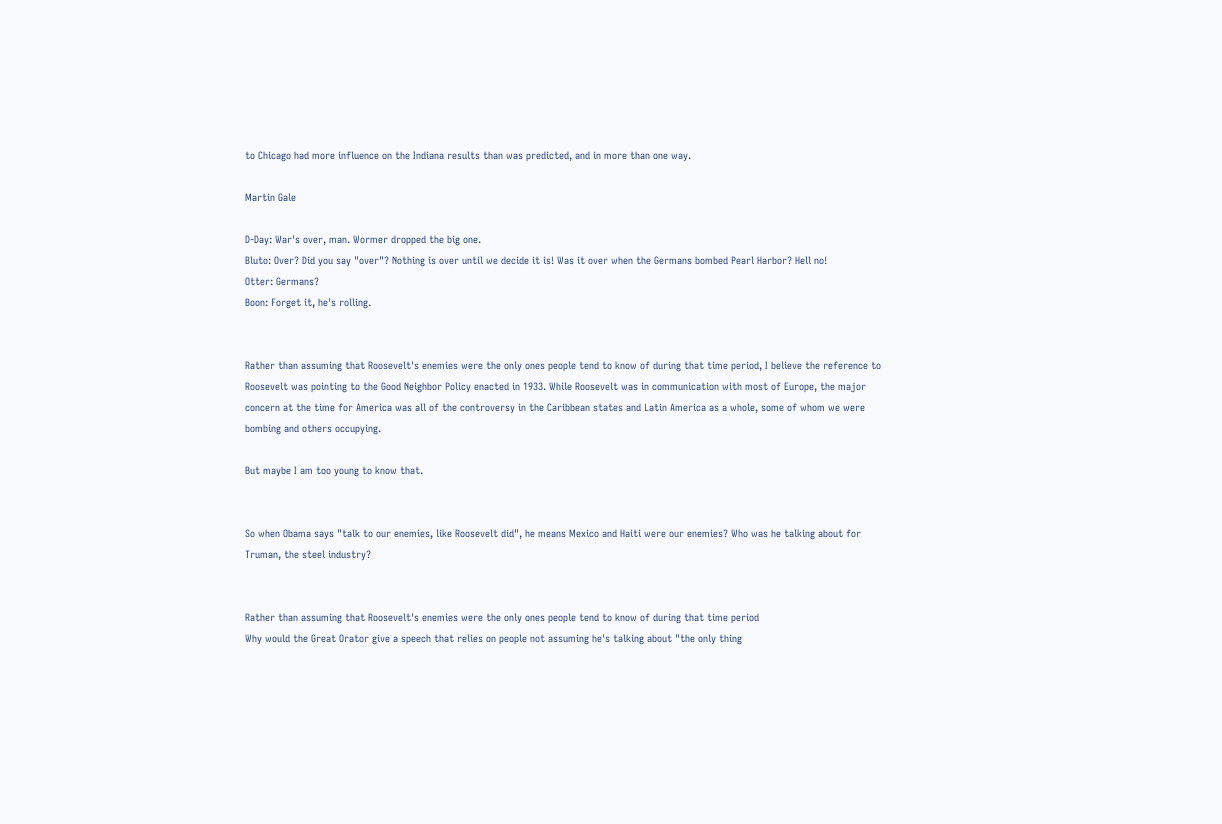to Chicago had more influence on the Indiana results than was predicted, and in more than one way.

Martin Gale

D-Day: War's over, man. Wormer dropped the big one.
Bluto: Over? Did you say "over"? Nothing is over until we decide it is! Was it over when the Germans bombed Pearl Harbor? Hell no!
Otter: Germans?
Boon: Forget it, he's rolling.


Rather than assuming that Roosevelt's enemies were the only ones people tend to know of during that time period, I believe the reference to Roosevelt was pointing to the Good Neighbor Policy enacted in 1933. While Roosevelt was in communication with most of Europe, the major concern at the time for America was all of the controversy in the Caribbean states and Latin America as a whole, some of whom we were bombing and others occupying.

But maybe I am too young to know that.


So when Obama says "talk to our enemies, like Roosevelt did", he means Mexico and Haiti were our enemies? Who was he talking about for Truman, the steel industry?


Rather than assuming that Roosevelt's enemies were the only ones people tend to know of during that time period
Why would the Great Orator give a speech that relies on people not assuming he's talking about "the only thing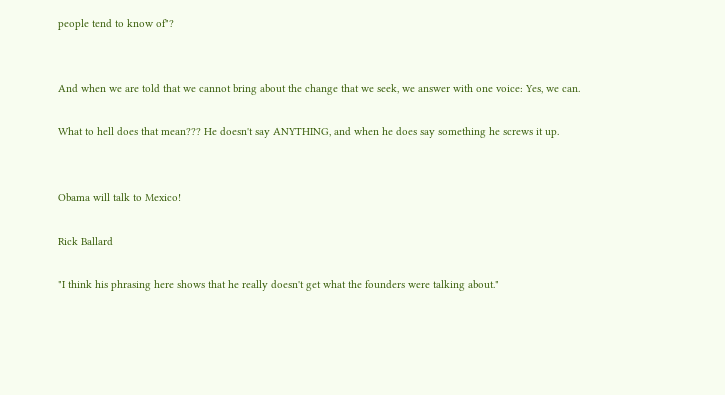people tend to know of"?


And when we are told that we cannot bring about the change that we seek, we answer with one voice: Yes, we can.

What to hell does that mean??? He doesn't say ANYTHING, and when he does say something he screws it up.


Obama will talk to Mexico!

Rick Ballard

"I think his phrasing here shows that he really doesn't get what the founders were talking about."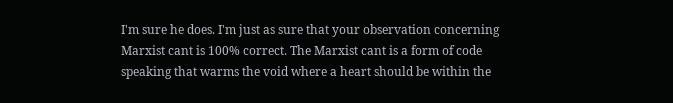I'm sure he does. I'm just as sure that your observation concerning Marxist cant is 100% correct. The Marxist cant is a form of code speaking that warms the void where a heart should be within the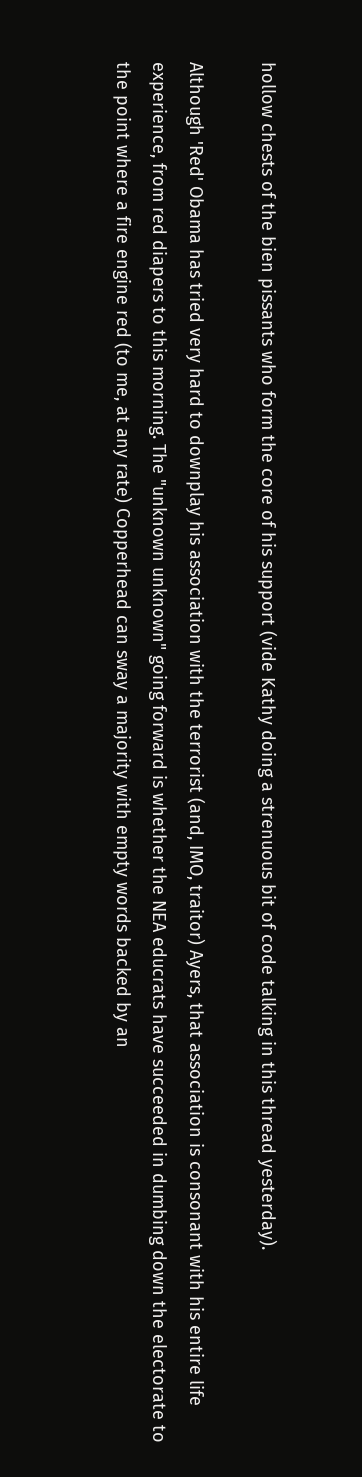hollow chests of the bien pissants who form the core of his support (vide Kathy doing a strenuous bit of code talking in this thread yesterday).

Although 'Red' Obama has tried very hard to downplay his association with the terrorist (and, IMO, traitor) Ayers, that association is consonant with his entire life experience, from red diapers to this morning. The "unknown unknown" going forward is whether the NEA educrats have succeeded in dumbing down the electorate to the point where a fire engine red (to me, at any rate) Copperhead can sway a majority with empty words backed by an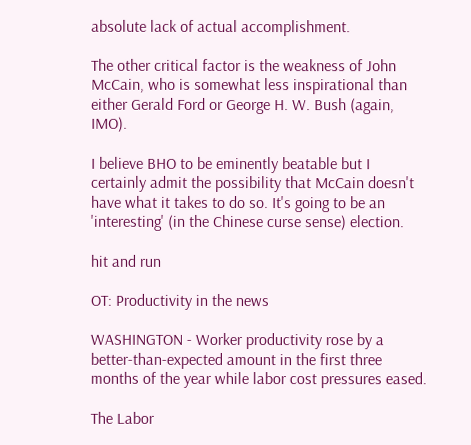absolute lack of actual accomplishment.

The other critical factor is the weakness of John McCain, who is somewhat less inspirational than either Gerald Ford or George H. W. Bush (again, IMO).

I believe BHO to be eminently beatable but I certainly admit the possibility that McCain doesn't have what it takes to do so. It's going to be an 'interesting' (in the Chinese curse sense) election.

hit and run

OT: Productivity in the news

WASHINGTON - Worker productivity rose by a better-than-expected amount in the first three months of the year while labor cost pressures eased.

The Labor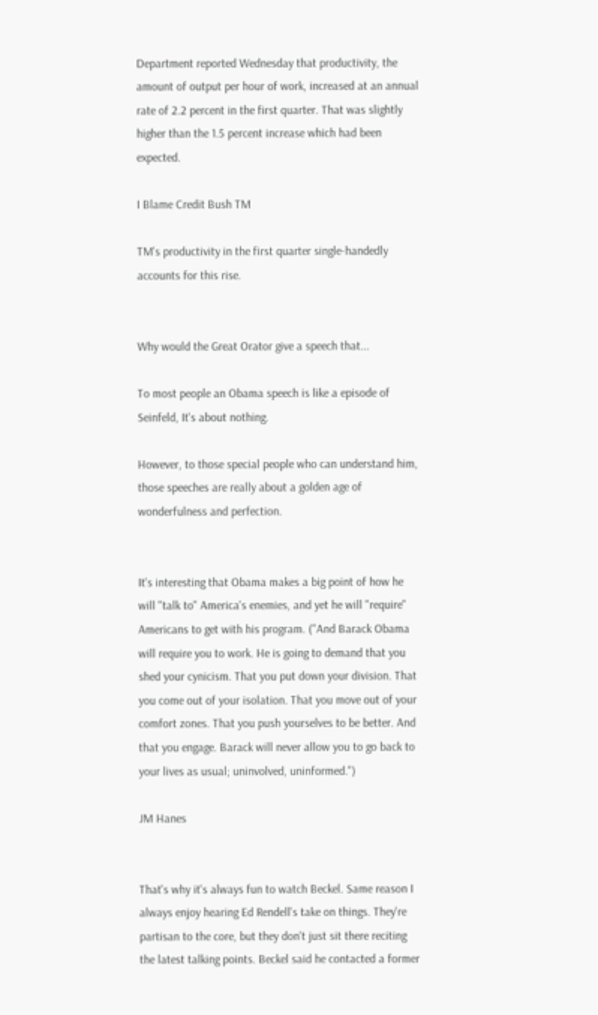Department reported Wednesday that productivity, the amount of output per hour of work, increased at an annual rate of 2.2 percent in the first quarter. That was slightly higher than the 1.5 percent increase which had been expected.

I Blame Credit Bush TM

TM's productivity in the first quarter single-handedly accounts for this rise.


Why would the Great Orator give a speech that...

To most people an Obama speech is like a episode of Seinfeld, It's about nothing.

However, to those special people who can understand him, those speeches are really about a golden age of wonderfulness and perfection.


It's interesting that Obama makes a big point of how he will "talk to" America's enemies, and yet he will "require" Americans to get with his program. ("And Barack Obama will require you to work. He is going to demand that you shed your cynicism. That you put down your division. That you come out of your isolation. That you move out of your comfort zones. That you push yourselves to be better. And that you engage. Barack will never allow you to go back to your lives as usual; uninvolved, uninformed.")

JM Hanes


That's why it's always fun to watch Beckel. Same reason I always enjoy hearing Ed Rendell's take on things. They're partisan to the core, but they don't just sit there reciting the latest talking points. Beckel said he contacted a former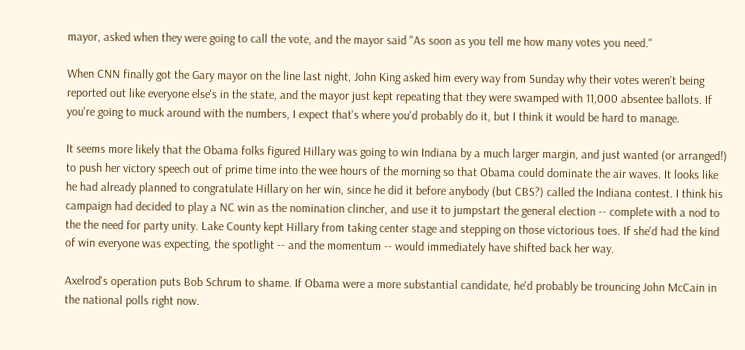mayor, asked when they were going to call the vote, and the mayor said "As soon as you tell me how many votes you need."

When CNN finally got the Gary mayor on the line last night, John King asked him every way from Sunday why their votes weren't being reported out like everyone else's in the state, and the mayor just kept repeating that they were swamped with 11,000 absentee ballots. If you're going to muck around with the numbers, I expect that's where you'd probably do it, but I think it would be hard to manage.

It seems more likely that the Obama folks figured Hillary was going to win Indiana by a much larger margin, and just wanted (or arranged!) to push her victory speech out of prime time into the wee hours of the morning so that Obama could dominate the air waves. It looks like he had already planned to congratulate Hillary on her win, since he did it before anybody (but CBS?) called the Indiana contest. I think his campaign had decided to play a NC win as the nomination clincher, and use it to jumpstart the general election -- complete with a nod to the the need for party unity. Lake County kept Hillary from taking center stage and stepping on those victorious toes. If she'd had the kind of win everyone was expecting, the spotlight -- and the momentum -- would immediately have shifted back her way.

Axelrod's operation puts Bob Schrum to shame. If Obama were a more substantial candidate, he'd probably be trouncing John McCain in the national polls right now.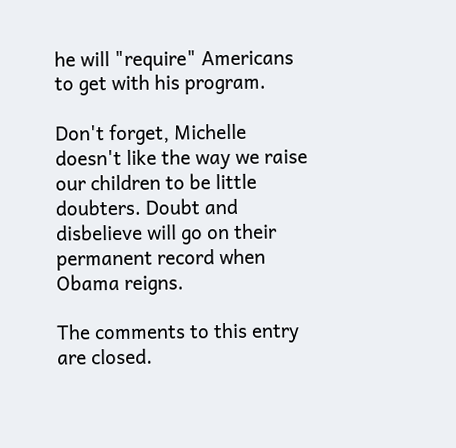he will "require" Americans to get with his program.

Don't forget, Michelle doesn't like the way we raise our children to be little doubters. Doubt and disbelieve will go on their permanent record when Obama reigns.

The comments to this entry are closed.